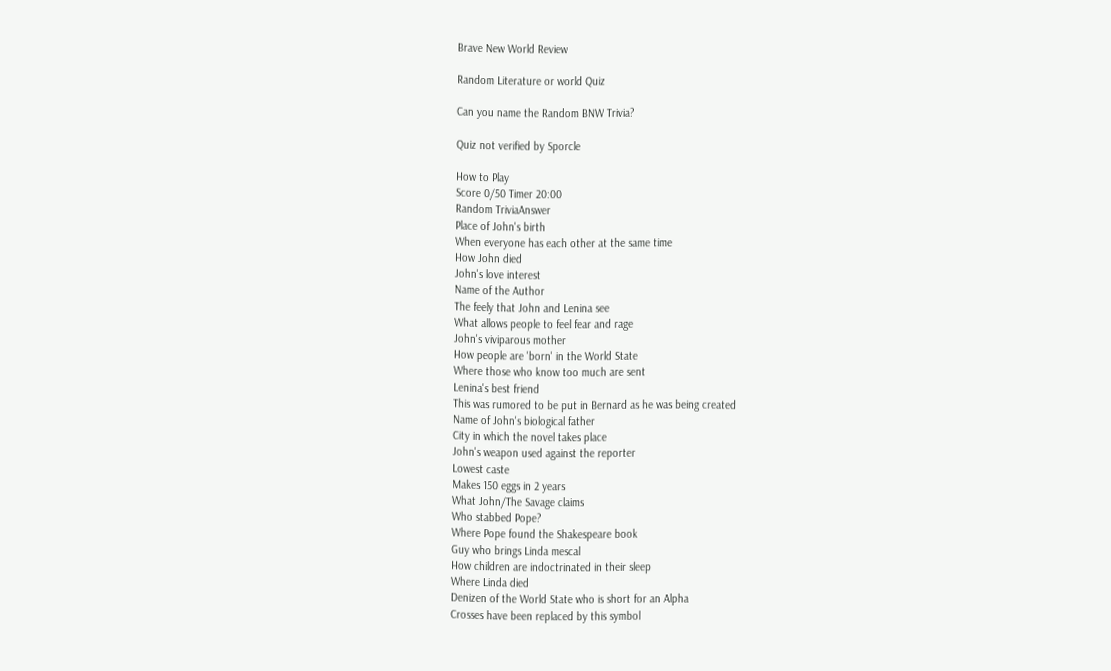Brave New World Review

Random Literature or world Quiz

Can you name the Random BNW Trivia?

Quiz not verified by Sporcle

How to Play
Score 0/50 Timer 20:00
Random TriviaAnswer
Place of John's birth
When everyone has each other at the same time
How John died
John's love interest
Name of the Author
The feely that John and Lenina see
What allows people to feel fear and rage
John's viviparous mother
How people are 'born' in the World State
Where those who know too much are sent
Lenina's best friend
This was rumored to be put in Bernard as he was being created
Name of John's biological father
City in which the novel takes place
John's weapon used against the reporter
Lowest caste
Makes 150 eggs in 2 years
What John/The Savage claims
Who stabbed Pope?
Where Pope found the Shakespeare book
Guy who brings Linda mescal
How children are indoctrinated in their sleep
Where Linda died
Denizen of the World State who is short for an Alpha
Crosses have been replaced by this symbol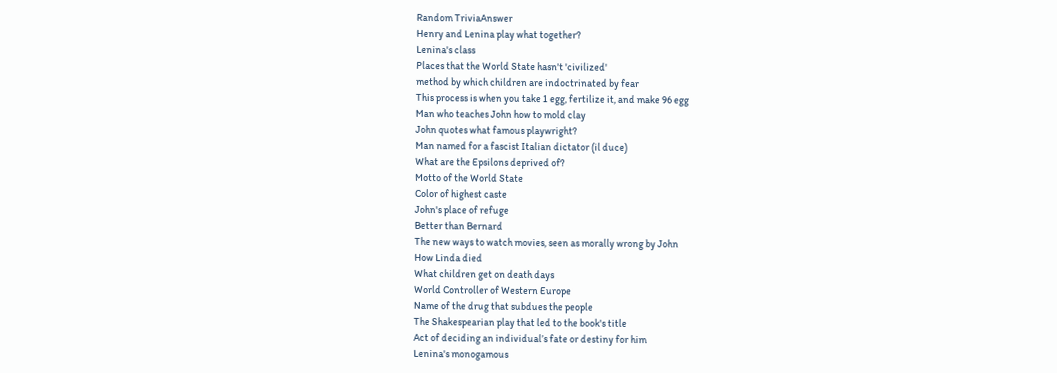Random TriviaAnswer
Henry and Lenina play what together?
Lenina's class
Places that the World State hasn't 'civilized'
method by which children are indoctrinated by fear
This process is when you take 1 egg, fertilize it, and make 96 egg
Man who teaches John how to mold clay
John quotes what famous playwright?
Man named for a fascist Italian dictator (il duce)
What are the Epsilons deprived of?
Motto of the World State
Color of highest caste
John's place of refuge
Better than Bernard
The new ways to watch movies, seen as morally wrong by John
How Linda died
What children get on death days
World Controller of Western Europe
Name of the drug that subdues the people
The Shakespearian play that led to the book's title
Act of deciding an individual’s fate or destiny for him
Lenina's monogamous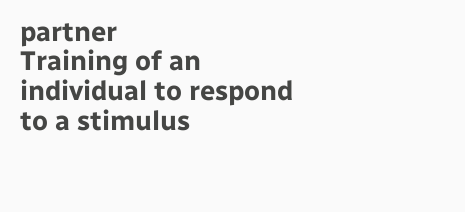partner
Training of an individual to respond to a stimulus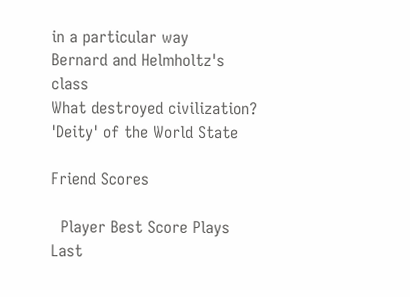in a particular way
Bernard and Helmholtz's class
What destroyed civilization?
'Deity' of the World State

Friend Scores

  Player Best Score Plays Last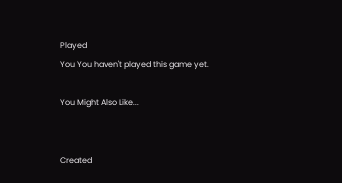Played
You You haven't played this game yet.

You Might Also Like...


Created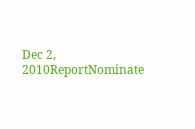Dec 2, 2010ReportNominate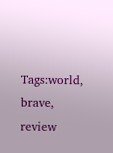Tags:world, brave, review